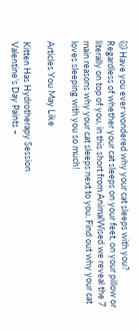🐱 Have you ever wondered why your cat sleeps with you? Regardless of whether your cat sleeps on your feet, on your pillow or literally on top of you, in this short from AnimalWised we reveal the 7 main reasons why your cat sleeps next to you. Find out why your cat loves sleeping with you so much!

Articles You May Like

Kitten Has Hydrotherapy Session
Valentine’s Day Paints –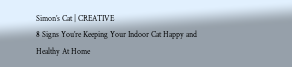Simon’s Cat | CREATIVE
8 Signs You’re Keeping Your Indoor Cat Happy and Healthy At Home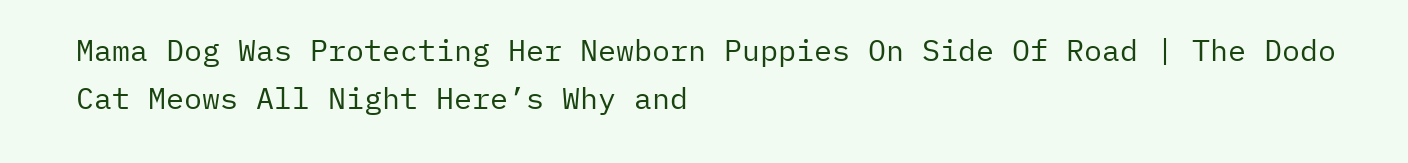Mama Dog Was Protecting Her Newborn Puppies On Side Of Road | The Dodo
Cat Meows All Night Here’s Why and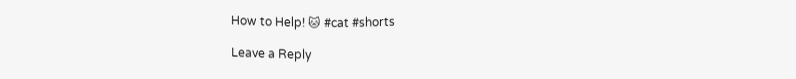How to Help! 🐱 #cat #shorts

Leave a Reply